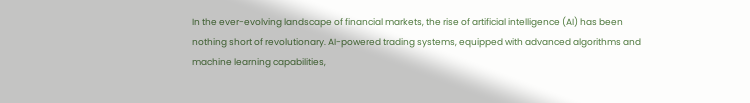In the ever-evolving landscape of financial markets, the rise of artificial intelligence (AI) has been nothing short of revolutionary. AI-powered trading systems, equipped with advanced algorithms and machine learning capabilities,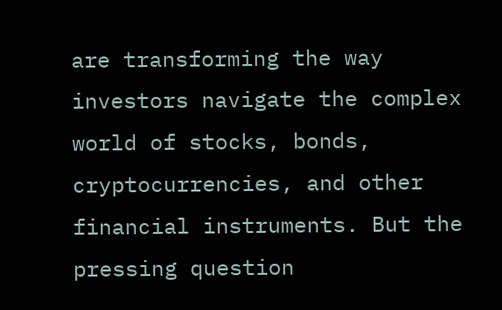are transforming the way investors navigate the complex world of stocks, bonds, cryptocurrencies, and other financial instruments. But the pressing question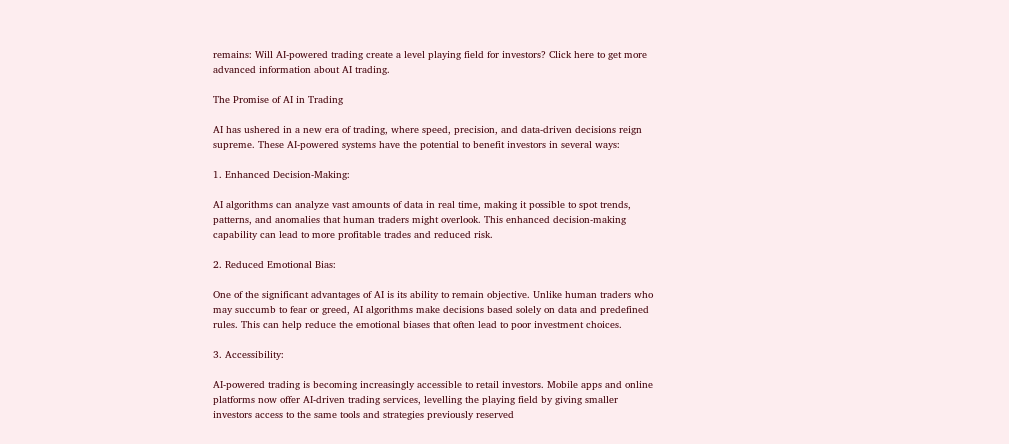remains: Will AI-powered trading create a level playing field for investors? Click here to get more advanced information about AI trading.

The Promise of AI in Trading

AI has ushered in a new era of trading, where speed, precision, and data-driven decisions reign supreme. These AI-powered systems have the potential to benefit investors in several ways:

1. Enhanced Decision-Making:

AI algorithms can analyze vast amounts of data in real time, making it possible to spot trends, patterns, and anomalies that human traders might overlook. This enhanced decision-making capability can lead to more profitable trades and reduced risk.

2. Reduced Emotional Bias:

One of the significant advantages of AI is its ability to remain objective. Unlike human traders who may succumb to fear or greed, AI algorithms make decisions based solely on data and predefined rules. This can help reduce the emotional biases that often lead to poor investment choices.

3. Accessibility:

AI-powered trading is becoming increasingly accessible to retail investors. Mobile apps and online platforms now offer AI-driven trading services, levelling the playing field by giving smaller investors access to the same tools and strategies previously reserved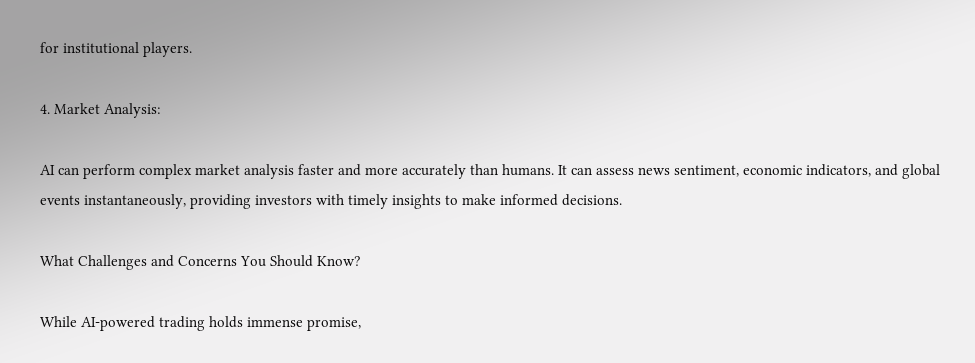for institutional players.

4. Market Analysis:

AI can perform complex market analysis faster and more accurately than humans. It can assess news sentiment, economic indicators, and global events instantaneously, providing investors with timely insights to make informed decisions.

What Challenges and Concerns You Should Know?

While AI-powered trading holds immense promise,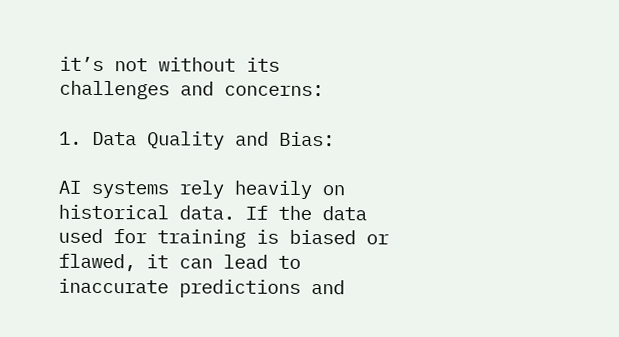it’s not without its challenges and concerns:

1. Data Quality and Bias:

AI systems rely heavily on historical data. If the data used for training is biased or flawed, it can lead to inaccurate predictions and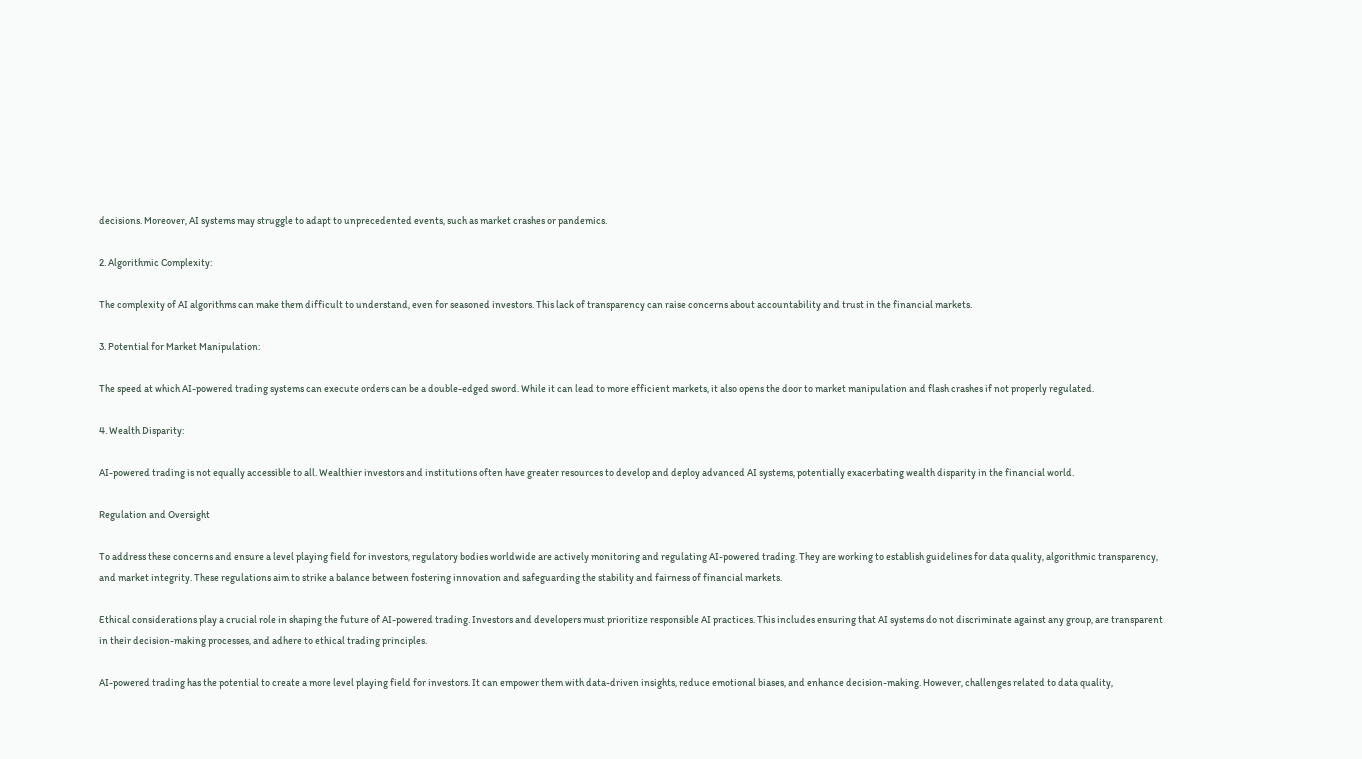decisions. Moreover, AI systems may struggle to adapt to unprecedented events, such as market crashes or pandemics.

2. Algorithmic Complexity:

The complexity of AI algorithms can make them difficult to understand, even for seasoned investors. This lack of transparency can raise concerns about accountability and trust in the financial markets.

3. Potential for Market Manipulation:

The speed at which AI-powered trading systems can execute orders can be a double-edged sword. While it can lead to more efficient markets, it also opens the door to market manipulation and flash crashes if not properly regulated.

4. Wealth Disparity:

AI-powered trading is not equally accessible to all. Wealthier investors and institutions often have greater resources to develop and deploy advanced AI systems, potentially exacerbating wealth disparity in the financial world.

Regulation and Oversight

To address these concerns and ensure a level playing field for investors, regulatory bodies worldwide are actively monitoring and regulating AI-powered trading. They are working to establish guidelines for data quality, algorithmic transparency, and market integrity. These regulations aim to strike a balance between fostering innovation and safeguarding the stability and fairness of financial markets.

Ethical considerations play a crucial role in shaping the future of AI-powered trading. Investors and developers must prioritize responsible AI practices. This includes ensuring that AI systems do not discriminate against any group, are transparent in their decision-making processes, and adhere to ethical trading principles.

AI-powered trading has the potential to create a more level playing field for investors. It can empower them with data-driven insights, reduce emotional biases, and enhance decision-making. However, challenges related to data quality,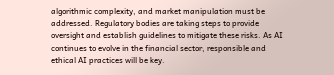algorithmic complexity, and market manipulation must be addressed. Regulatory bodies are taking steps to provide oversight and establish guidelines to mitigate these risks. As AI continues to evolve in the financial sector, responsible and ethical AI practices will be key.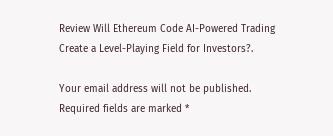Review Will Ethereum Code AI-Powered Trading Create a Level-Playing Field for Investors?.

Your email address will not be published. Required fields are marked *